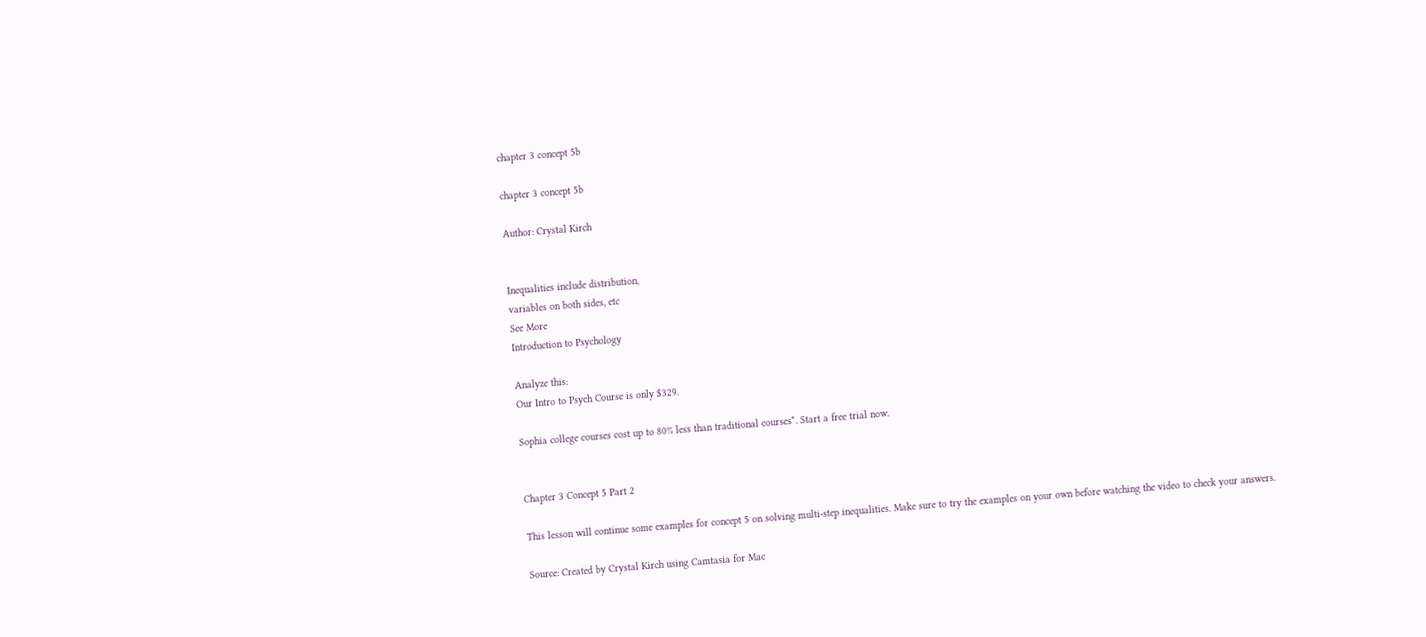chapter 3 concept 5b

chapter 3 concept 5b

Author: Crystal Kirch


Inequalities include distribution,
variables on both sides, etc
See More
Introduction to Psychology

Analyze this:
Our Intro to Psych Course is only $329.

Sophia college courses cost up to 80% less than traditional courses*. Start a free trial now.


Chapter 3 Concept 5 Part 2

This lesson will continue some examples for concept 5 on solving multi-step inequalities. Make sure to try the examples on your own before watching the video to check your answers.

Source: Created by Crystal Kirch using Camtasia for Mac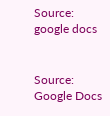Source: google docs


Source: Google Docs